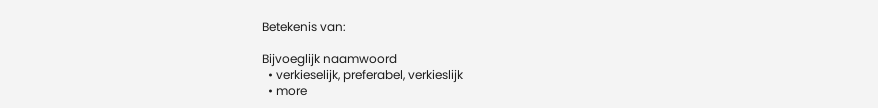Betekenis van:

Bijvoeglijk naamwoord
  • verkieselijk, preferabel, verkieslijk
  • more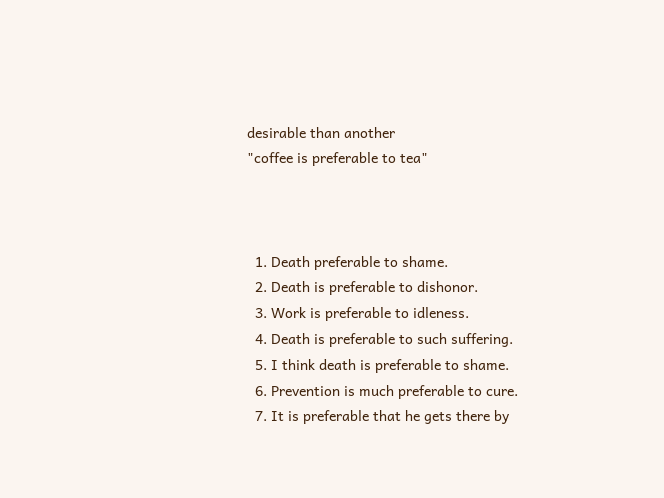desirable than another
"coffee is preferable to tea"



  1. Death preferable to shame.
  2. Death is preferable to dishonor.
  3. Work is preferable to idleness.
  4. Death is preferable to such suffering.
  5. I think death is preferable to shame.
  6. Prevention is much preferable to cure.
  7. It is preferable that he gets there by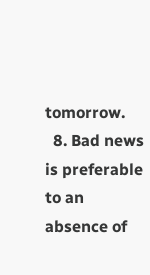tomorrow.
  8. Bad news is preferable to an absence of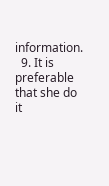information.
  9. It is preferable that she do it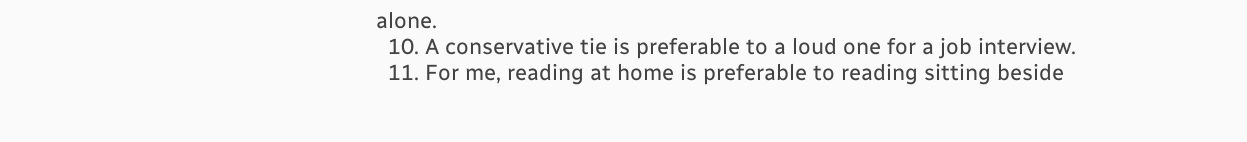alone.
  10. A conservative tie is preferable to a loud one for a job interview.
  11. For me, reading at home is preferable to reading sitting beside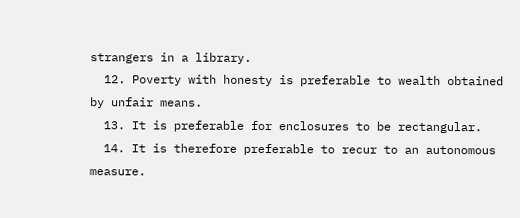strangers in a library.
  12. Poverty with honesty is preferable to wealth obtained by unfair means.
  13. It is preferable for enclosures to be rectangular.
  14. It is therefore preferable to recur to an autonomous measure.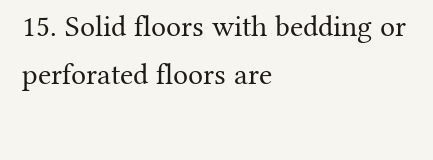15. Solid floors with bedding or perforated floors are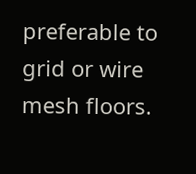preferable to grid or wire mesh floors.